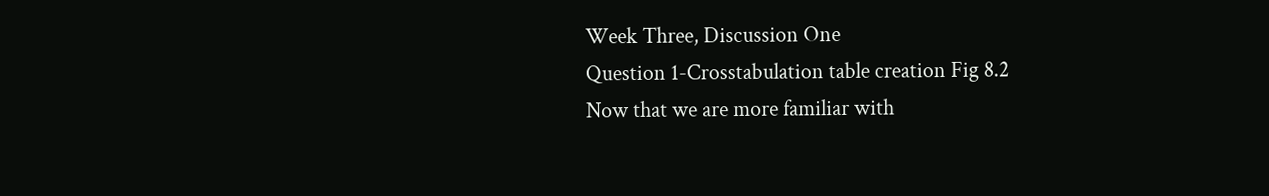Week Three, Discussion One
Question 1-Crosstabulation table creation Fig 8.2
Now that we are more familiar with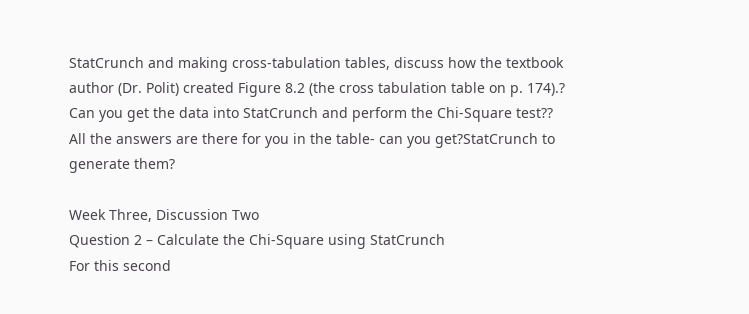StatCrunch and making cross-tabulation tables, discuss how the textbook author (Dr. Polit) created Figure 8.2 (the cross tabulation table on p. 174).? Can you get the data into StatCrunch and perform the Chi-Square test?? All the answers are there for you in the table- can you get?StatCrunch to generate them?

Week Three, Discussion Two
Question 2 – Calculate the Chi-Square using StatCrunch
For this second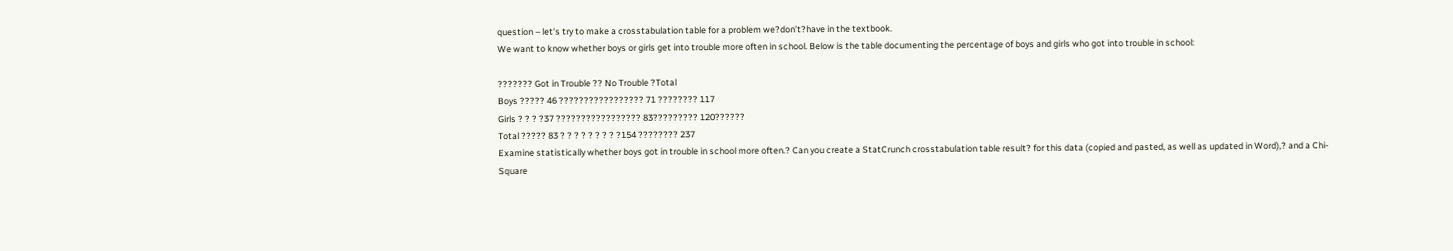question – let’s try to make a crosstabulation table for a problem we?don’t?have in the textbook.
We want to know whether boys or girls get into trouble more often in school. Below is the table documenting the percentage of boys and girls who got into trouble in school:

??????? Got in Trouble ?? No Trouble ?Total
Boys ????? 46 ????????????????? 71 ???????? 117
Girls ? ? ? ?37 ????????????????? 83????????? 120??????
Total ????? 83 ? ? ? ? ? ? ? ? ?154 ???????? 237
Examine statistically whether boys got in trouble in school more often.? Can you create a StatCrunch crosstabulation table result? for this data (copied and pasted, as well as updated in Word),? and a Chi-Square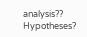analysis?? Hypotheses?